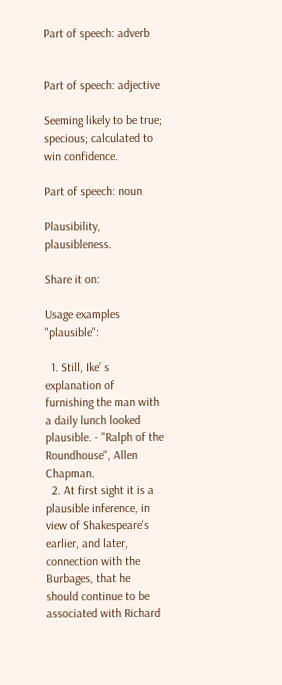Part of speech: adverb


Part of speech: adjective

Seeming likely to be true; specious; calculated to win confidence.

Part of speech: noun

Plausibility, plausibleness.

Share it on:

Usage examples "plausible":

  1. Still, Ike’ s explanation of furnishing the man with a daily lunch looked plausible. - "Ralph of the Roundhouse", Allen Chapman.
  2. At first sight it is a plausible inference, in view of Shakespeare's earlier, and later, connection with the Burbages, that he should continue to be associated with Richard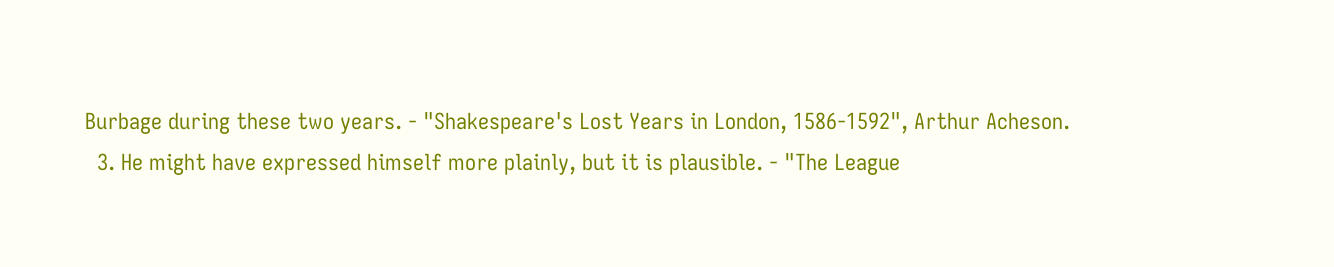Burbage during these two years. - "Shakespeare's Lost Years in London, 1586-1592", Arthur Acheson.
  3. He might have expressed himself more plainly, but it is plausible. - "The League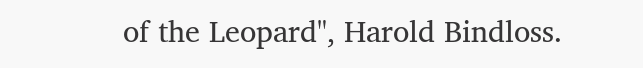of the Leopard", Harold Bindloss.